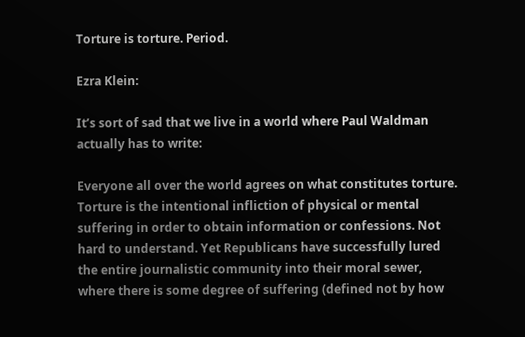Torture is torture. Period.

Ezra Klein:

It’s sort of sad that we live in a world where Paul Waldman actually has to write:

Everyone all over the world agrees on what constitutes torture. Torture is the intentional infliction of physical or mental suffering in order to obtain information or confessions. Not hard to understand. Yet Republicans have successfully lured the entire journalistic community into their moral sewer, where there is some degree of suffering (defined not by how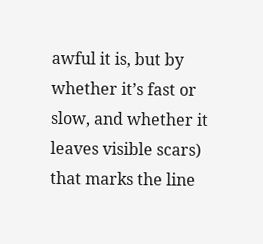awful it is, but by whether it’s fast or slow, and whether it leaves visible scars) that marks the line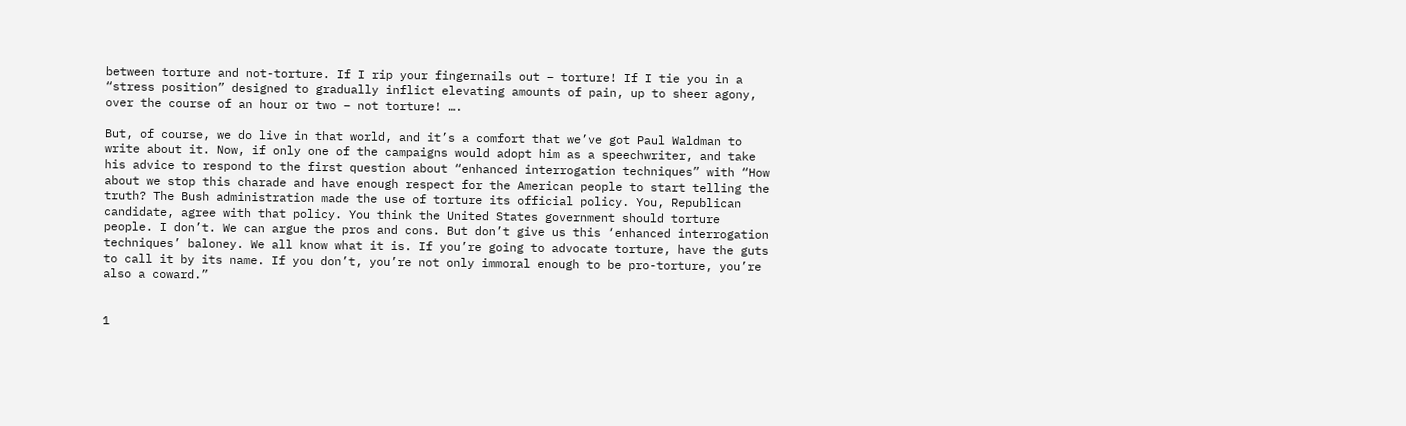between torture and not-torture. If I rip your fingernails out – torture! If I tie you in a “stress position” designed to gradually inflict elevating amounts of pain, up to sheer agony, over the course of an hour or two – not torture! ….

But, of course, we do live in that world, and it’s a comfort that we’ve got Paul Waldman to write about it. Now, if only one of the campaigns would adopt him as a speechwriter, and take his advice to respond to the first question about “enhanced interrogation techniques” with “How about we stop this charade and have enough respect for the American people to start telling the truth? The Bush administration made the use of torture its official policy. You, Republican candidate, agree with that policy. You think the United States government should torture people. I don’t. We can argue the pros and cons. But don’t give us this ‘enhanced interrogation techniques’ baloney. We all know what it is. If you’re going to advocate torture, have the guts to call it by its name. If you don’t, you’re not only immoral enough to be pro-torture, you’re also a coward.”


1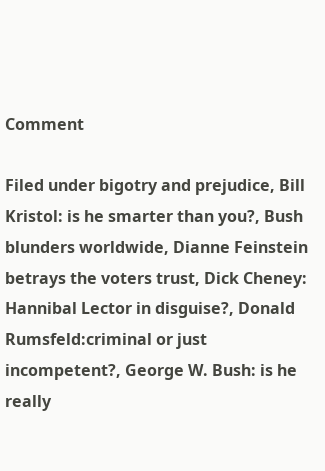Comment

Filed under bigotry and prejudice, Bill Kristol: is he smarter than you?, Bush blunders worldwide, Dianne Feinstein betrays the voters trust, Dick Cheney: Hannibal Lector in disguise?, Donald Rumsfeld:criminal or just incompetent?, George W. Bush: is he really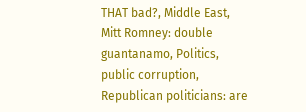THAT bad?, Middle East, Mitt Romney: double guantanamo, Politics, public corruption, Republican politicians: are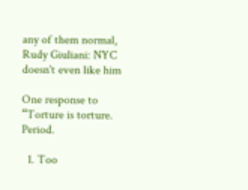any of them normal, Rudy Giuliani: NYC doesn't even like him

One response to “Torture is torture. Period.

  1. Too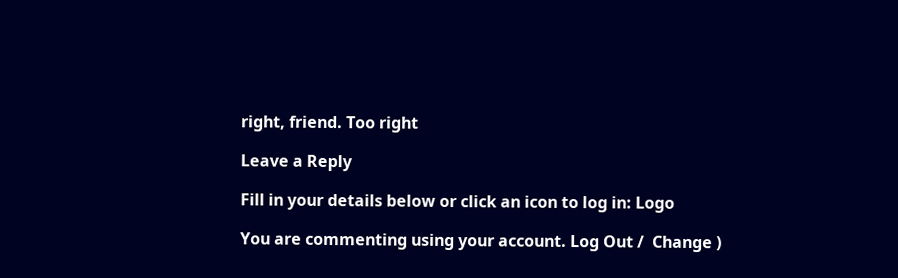right, friend. Too right

Leave a Reply

Fill in your details below or click an icon to log in: Logo

You are commenting using your account. Log Out /  Change )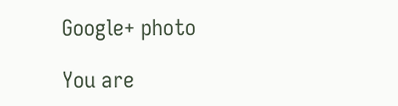Google+ photo

You are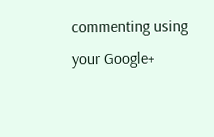commenting using your Google+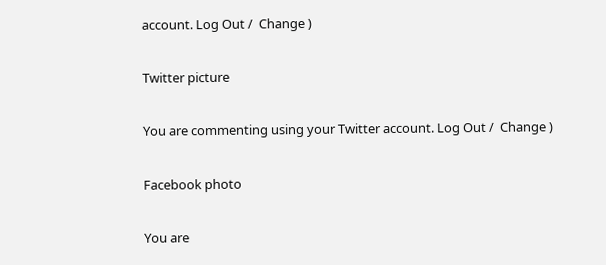account. Log Out /  Change )

Twitter picture

You are commenting using your Twitter account. Log Out /  Change )

Facebook photo

You are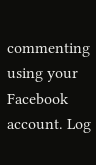commenting using your Facebook account. Log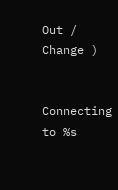Out /  Change )


Connecting to %s